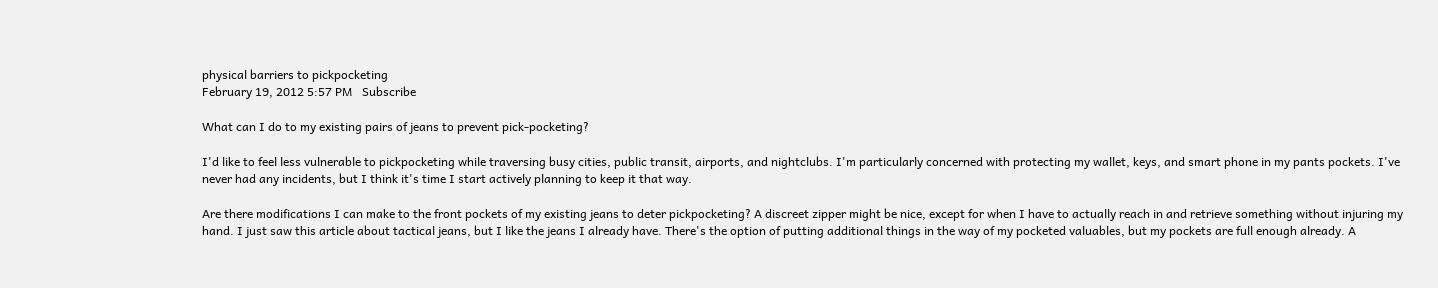physical barriers to pickpocketing
February 19, 2012 5:57 PM   Subscribe

What can I do to my existing pairs of jeans to prevent pick-pocketing?

I'd like to feel less vulnerable to pickpocketing while traversing busy cities, public transit, airports, and nightclubs. I'm particularly concerned with protecting my wallet, keys, and smart phone in my pants pockets. I've never had any incidents, but I think it's time I start actively planning to keep it that way.

Are there modifications I can make to the front pockets of my existing jeans to deter pickpocketing? A discreet zipper might be nice, except for when I have to actually reach in and retrieve something without injuring my hand. I just saw this article about tactical jeans, but I like the jeans I already have. There's the option of putting additional things in the way of my pocketed valuables, but my pockets are full enough already. A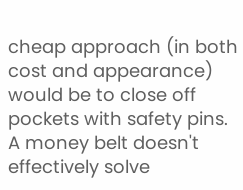cheap approach (in both cost and appearance) would be to close off pockets with safety pins. A money belt doesn't effectively solve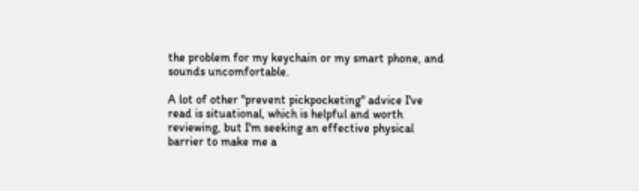the problem for my keychain or my smart phone, and sounds uncomfortable.

A lot of other "prevent pickpocketing" advice I've read is situational, which is helpful and worth reviewing, but I'm seeking an effective physical barrier to make me a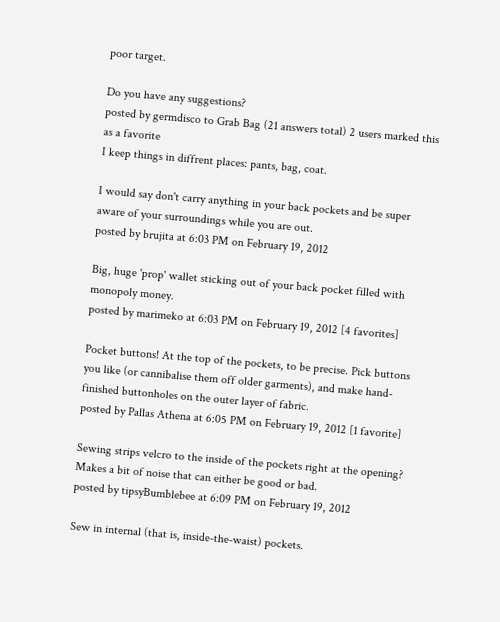poor target.

Do you have any suggestions?
posted by germdisco to Grab Bag (21 answers total) 2 users marked this as a favorite
I keep things in diffrent places: pants, bag, coat.

I would say don't carry anything in your back pockets and be super aware of your surroundings while you are out.
posted by brujita at 6:03 PM on February 19, 2012

Big, huge 'prop' wallet sticking out of your back pocket filled with monopoly money.
posted by marimeko at 6:03 PM on February 19, 2012 [4 favorites]

Pocket buttons! At the top of the pockets, to be precise. Pick buttons you like (or cannibalise them off older garments), and make hand-finished buttonholes on the outer layer of fabric.
posted by Pallas Athena at 6:05 PM on February 19, 2012 [1 favorite]

Sewing strips velcro to the inside of the pockets right at the opening? Makes a bit of noise that can either be good or bad.
posted by tipsyBumblebee at 6:09 PM on February 19, 2012

Sew in internal (that is, inside-the-waist) pockets.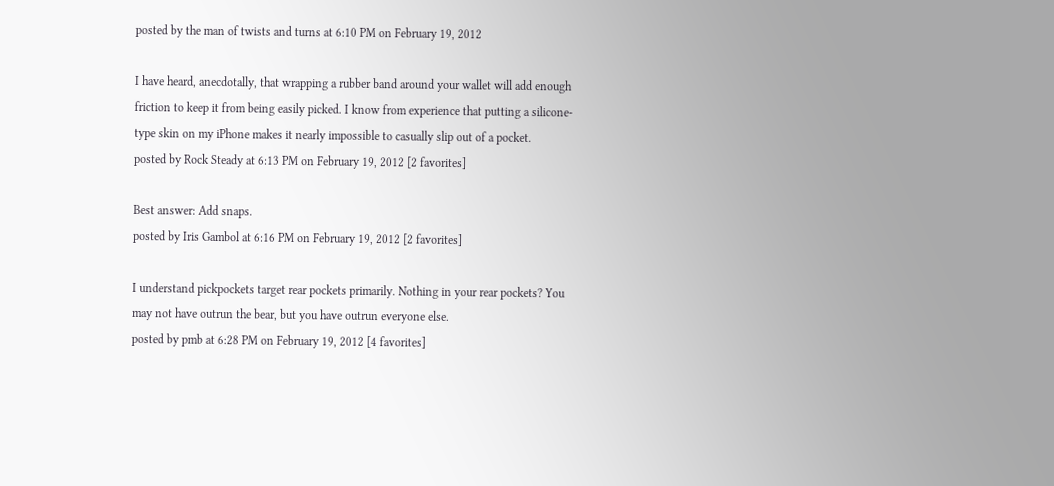posted by the man of twists and turns at 6:10 PM on February 19, 2012

I have heard, anecdotally, that wrapping a rubber band around your wallet will add enough friction to keep it from being easily picked. I know from experience that putting a silicone-type skin on my iPhone makes it nearly impossible to casually slip out of a pocket.
posted by Rock Steady at 6:13 PM on February 19, 2012 [2 favorites]

Best answer: Add snaps.
posted by Iris Gambol at 6:16 PM on February 19, 2012 [2 favorites]

I understand pickpockets target rear pockets primarily. Nothing in your rear pockets? You may not have outrun the bear, but you have outrun everyone else.
posted by pmb at 6:28 PM on February 19, 2012 [4 favorites]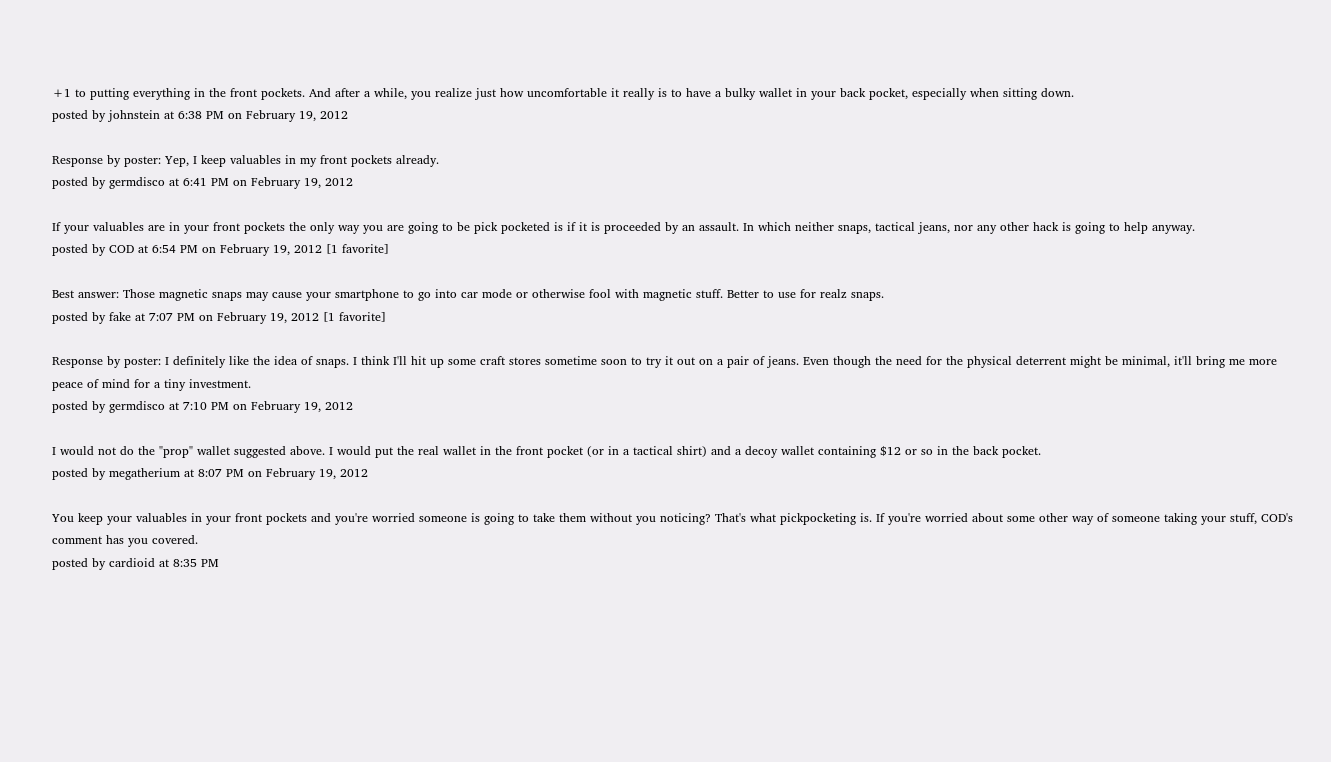+1 to putting everything in the front pockets. And after a while, you realize just how uncomfortable it really is to have a bulky wallet in your back pocket, especially when sitting down.
posted by johnstein at 6:38 PM on February 19, 2012

Response by poster: Yep, I keep valuables in my front pockets already.
posted by germdisco at 6:41 PM on February 19, 2012

If your valuables are in your front pockets the only way you are going to be pick pocketed is if it is proceeded by an assault. In which neither snaps, tactical jeans, nor any other hack is going to help anyway.
posted by COD at 6:54 PM on February 19, 2012 [1 favorite]

Best answer: Those magnetic snaps may cause your smartphone to go into car mode or otherwise fool with magnetic stuff. Better to use for realz snaps.
posted by fake at 7:07 PM on February 19, 2012 [1 favorite]

Response by poster: I definitely like the idea of snaps. I think I'll hit up some craft stores sometime soon to try it out on a pair of jeans. Even though the need for the physical deterrent might be minimal, it'll bring me more peace of mind for a tiny investment.
posted by germdisco at 7:10 PM on February 19, 2012

I would not do the "prop" wallet suggested above. I would put the real wallet in the front pocket (or in a tactical shirt) and a decoy wallet containing $12 or so in the back pocket.
posted by megatherium at 8:07 PM on February 19, 2012

You keep your valuables in your front pockets and you're worried someone is going to take them without you noticing? That's what pickpocketing is. If you're worried about some other way of someone taking your stuff, COD's comment has you covered.
posted by cardioid at 8:35 PM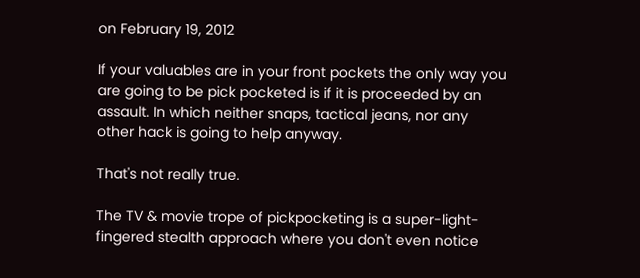on February 19, 2012

If your valuables are in your front pockets the only way you are going to be pick pocketed is if it is proceeded by an assault. In which neither snaps, tactical jeans, nor any other hack is going to help anyway.

That's not really true.

The TV & movie trope of pickpocketing is a super-light-fingered stealth approach where you don't even notice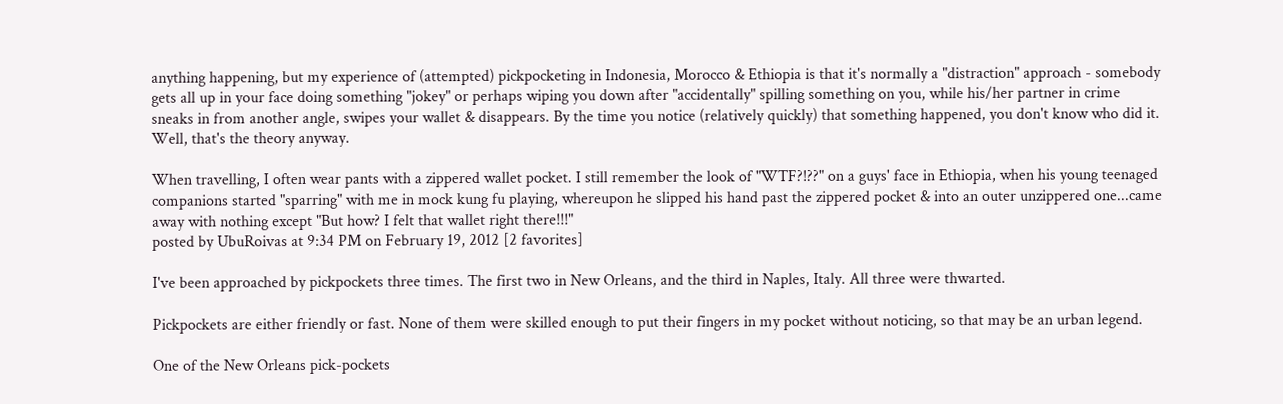anything happening, but my experience of (attempted) pickpocketing in Indonesia, Morocco & Ethiopia is that it's normally a "distraction" approach - somebody gets all up in your face doing something "jokey" or perhaps wiping you down after "accidentally" spilling something on you, while his/her partner in crime sneaks in from another angle, swipes your wallet & disappears. By the time you notice (relatively quickly) that something happened, you don't know who did it. Well, that's the theory anyway.

When travelling, I often wear pants with a zippered wallet pocket. I still remember the look of "WTF?!??" on a guys' face in Ethiopia, when his young teenaged companions started "sparring" with me in mock kung fu playing, whereupon he slipped his hand past the zippered pocket & into an outer unzippered one...came away with nothing except "But how? I felt that wallet right there!!!"
posted by UbuRoivas at 9:34 PM on February 19, 2012 [2 favorites]

I've been approached by pickpockets three times. The first two in New Orleans, and the third in Naples, Italy. All three were thwarted.

Pickpockets are either friendly or fast. None of them were skilled enough to put their fingers in my pocket without noticing, so that may be an urban legend.

One of the New Orleans pick-pockets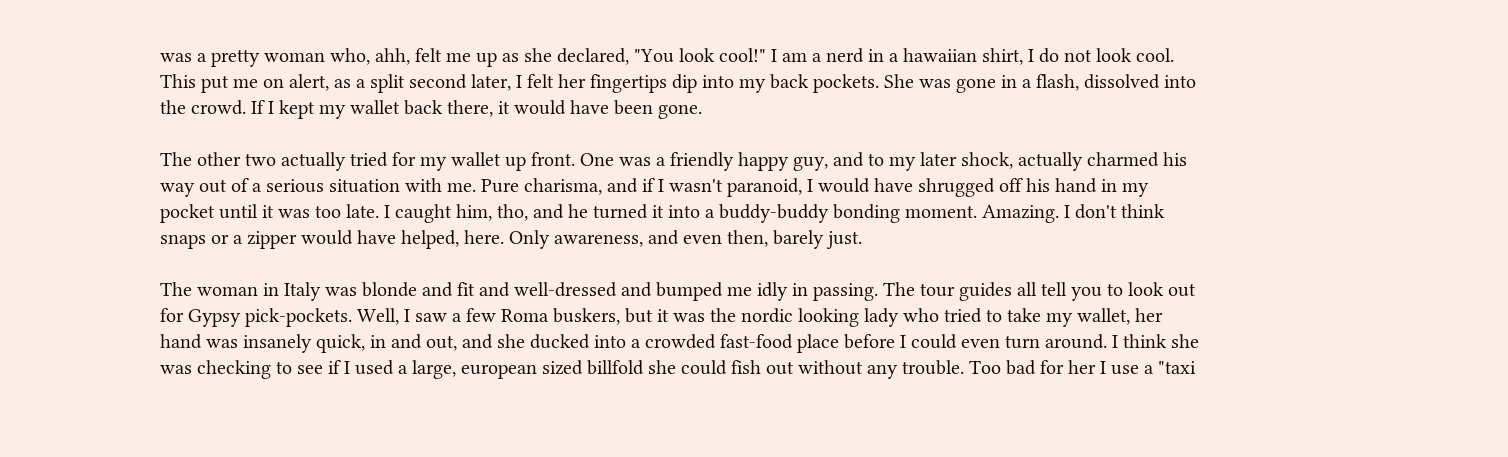was a pretty woman who, ahh, felt me up as she declared, "You look cool!" I am a nerd in a hawaiian shirt, I do not look cool. This put me on alert, as a split second later, I felt her fingertips dip into my back pockets. She was gone in a flash, dissolved into the crowd. If I kept my wallet back there, it would have been gone.

The other two actually tried for my wallet up front. One was a friendly happy guy, and to my later shock, actually charmed his way out of a serious situation with me. Pure charisma, and if I wasn't paranoid, I would have shrugged off his hand in my pocket until it was too late. I caught him, tho, and he turned it into a buddy-buddy bonding moment. Amazing. I don't think snaps or a zipper would have helped, here. Only awareness, and even then, barely just.

The woman in Italy was blonde and fit and well-dressed and bumped me idly in passing. The tour guides all tell you to look out for Gypsy pick-pockets. Well, I saw a few Roma buskers, but it was the nordic looking lady who tried to take my wallet, her hand was insanely quick, in and out, and she ducked into a crowded fast-food place before I could even turn around. I think she was checking to see if I used a large, european sized billfold she could fish out without any trouble. Too bad for her I use a "taxi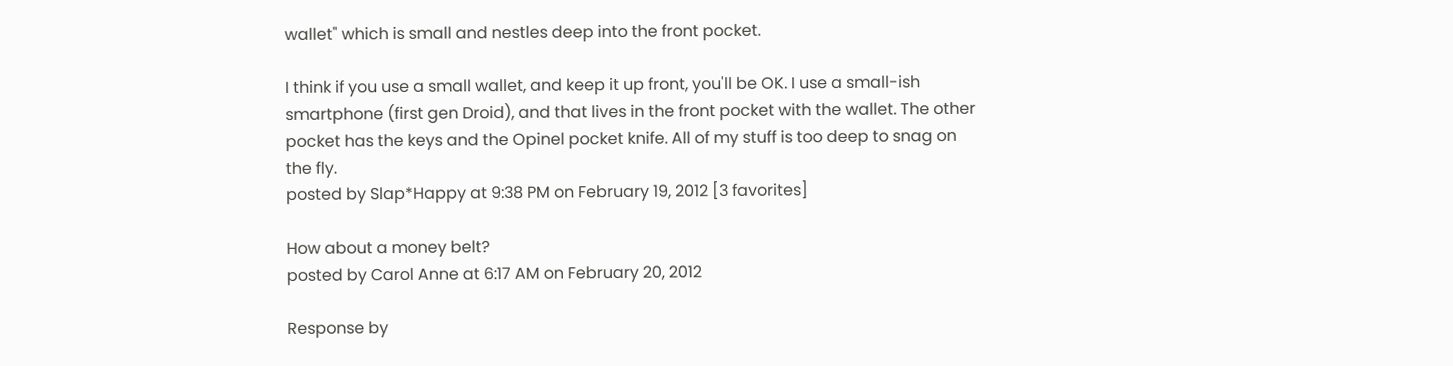wallet" which is small and nestles deep into the front pocket.

I think if you use a small wallet, and keep it up front, you'll be OK. I use a small-ish smartphone (first gen Droid), and that lives in the front pocket with the wallet. The other pocket has the keys and the Opinel pocket knife. All of my stuff is too deep to snag on the fly.
posted by Slap*Happy at 9:38 PM on February 19, 2012 [3 favorites]

How about a money belt?
posted by Carol Anne at 6:17 AM on February 20, 2012

Response by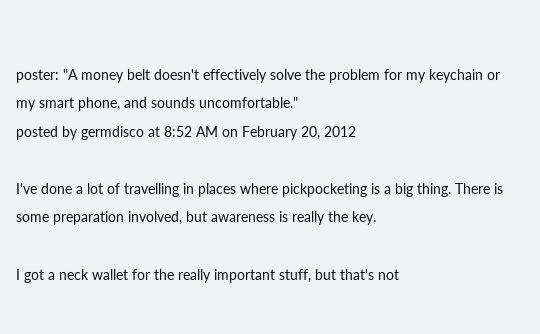poster: "A money belt doesn't effectively solve the problem for my keychain or my smart phone, and sounds uncomfortable."
posted by germdisco at 8:52 AM on February 20, 2012

I've done a lot of travelling in places where pickpocketing is a big thing. There is some preparation involved, but awareness is really the key.

I got a neck wallet for the really important stuff, but that's not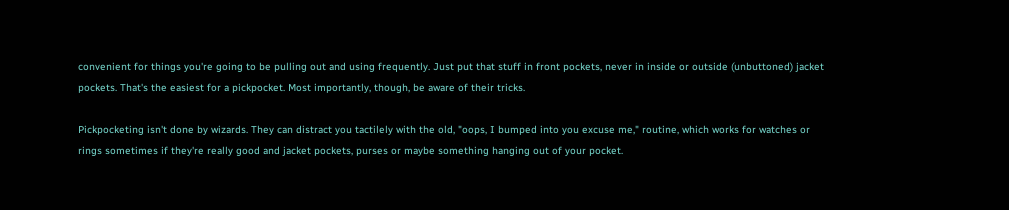convenient for things you're going to be pulling out and using frequently. Just put that stuff in front pockets, never in inside or outside (unbuttoned) jacket pockets. That's the easiest for a pickpocket. Most importantly, though, be aware of their tricks.

Pickpocketing isn't done by wizards. They can distract you tactilely with the old, "oops, I bumped into you excuse me," routine, which works for watches or rings sometimes if they're really good and jacket pockets, purses or maybe something hanging out of your pocket.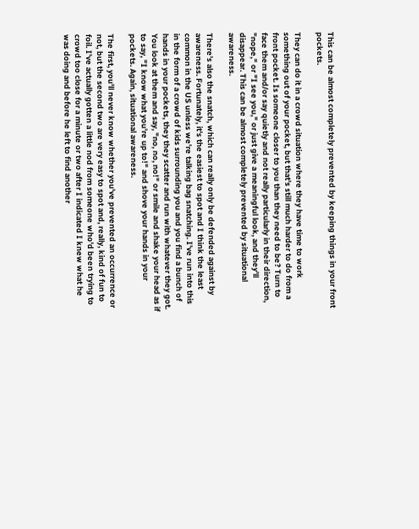This can be almost completely prevented by keeping things in your front pockets.

They can do it in a crowd situation where they have time to work something out of your pocket, but that's still much harder to do from a front pocket. Is someone closer to you than they need to be? Turn to face them and/or say quietly and not really particularly in their direction, "nope," or "I see you," or just give a meaningful look, and they'll disappear. This can be almost completely prevented by situational awareness.

There's also the snatch, which can really only be defended against by awareness. Fortunately, it's the easiest to spot and I think the least common in the US unless we're talking bag snatching. I've run into this in the form of a crowd of kids surrounding you and you find a bunch of hands in your pockets, they they scatter and run with whatever they got. You look at them and say, "no, no, no!" or smile and shake your head as if to say, "I know what you're up to!" and shove your hands in your pockets. Again, situational awareness.

The first, you'll never know whether you've prevented an occurrence or not, but the second two are very easy to spot and, really, kind of fun to foil. I've actually gotten a little nod from someone who'd been trying to crowd too close for a minute or two after I indicated I knew what he was doing and before he left to find another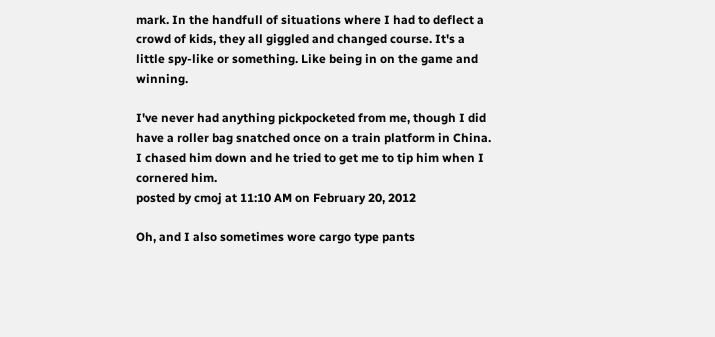mark. In the handfull of situations where I had to deflect a crowd of kids, they all giggled and changed course. It's a little spy-like or something. Like being in on the game and winning.

I've never had anything pickpocketed from me, though I did have a roller bag snatched once on a train platform in China. I chased him down and he tried to get me to tip him when I cornered him.
posted by cmoj at 11:10 AM on February 20, 2012

Oh, and I also sometimes wore cargo type pants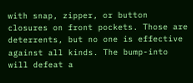with snap, zipper, or button closures on front pockets. Those are deterrents, but no one is effective against all kinds. The bump-into will defeat a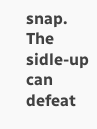snap. The sidle-up can defeat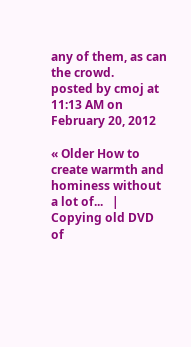any of them, as can the crowd.
posted by cmoj at 11:13 AM on February 20, 2012

« Older How to create warmth and hominess without a lot of...   |   Copying old DVD of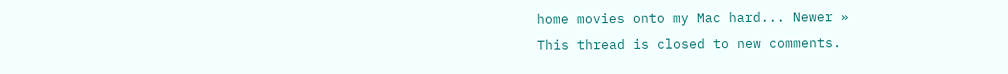home movies onto my Mac hard... Newer »
This thread is closed to new comments.